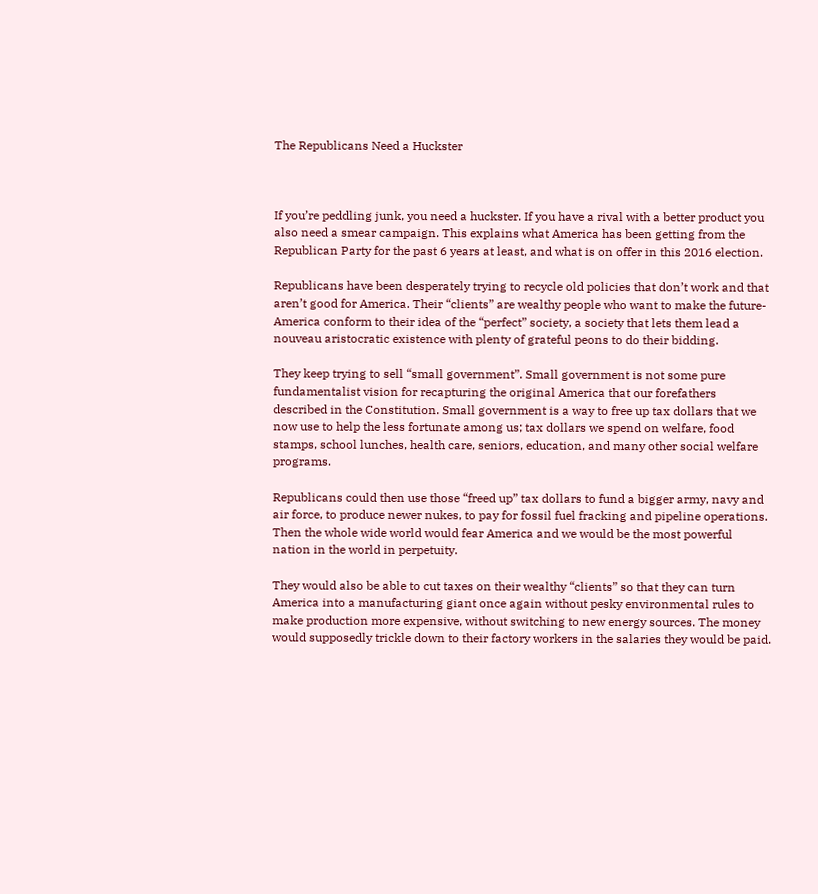The Republicans Need a Huckster



If you’re peddling junk, you need a huckster. If you have a rival with a better product you also need a smear campaign. This explains what America has been getting from the Republican Party for the past 6 years at least, and what is on offer in this 2016 election.

Republicans have been desperately trying to recycle old policies that don’t work and that aren’t good for America. Their “clients” are wealthy people who want to make the future-America conform to their idea of the “perfect” society, a society that lets them lead a nouveau aristocratic existence with plenty of grateful peons to do their bidding.

They keep trying to sell “small government”. Small government is not some pure fundamentalist vision for recapturing the original America that our forefathers described in the Constitution. Small government is a way to free up tax dollars that we now use to help the less fortunate among us; tax dollars we spend on welfare, food stamps, school lunches, health care, seniors, education, and many other social welfare programs.

Republicans could then use those “freed up” tax dollars to fund a bigger army, navy and air force, to produce newer nukes, to pay for fossil fuel fracking and pipeline operations. Then the whole wide world would fear America and we would be the most powerful nation in the world in perpetuity.

They would also be able to cut taxes on their wealthy “clients” so that they can turn America into a manufacturing giant once again without pesky environmental rules to make production more expensive, without switching to new energy sources. The money would supposedly trickle down to their factory workers in the salaries they would be paid.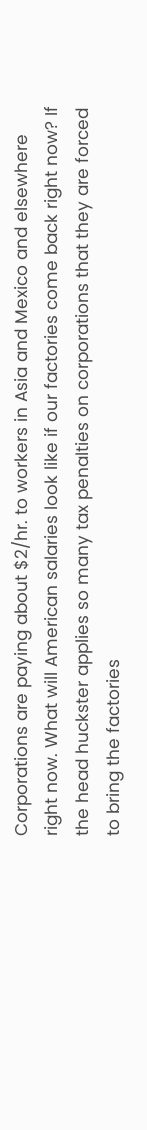Corporations are paying about $2/hr. to workers in Asia and Mexico and elsewhere right now. What will American salaries look like if our factories come back right now? If the head huckster applies so many tax penalties on corporations that they are forced to bring the factories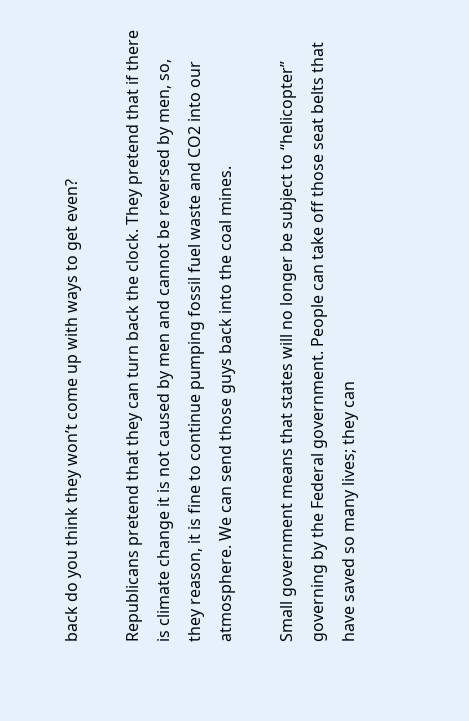back do you think they won’t come up with ways to get even?

Republicans pretend that they can turn back the clock. They pretend that if there is climate change it is not caused by men and cannot be reversed by men, so, they reason, it is fine to continue pumping fossil fuel waste and CO2 into our atmosphere. We can send those guys back into the coal mines.

Small government means that states will no longer be subject to “helicopter” governing by the Federal government. People can take off those seat belts that have saved so many lives; they can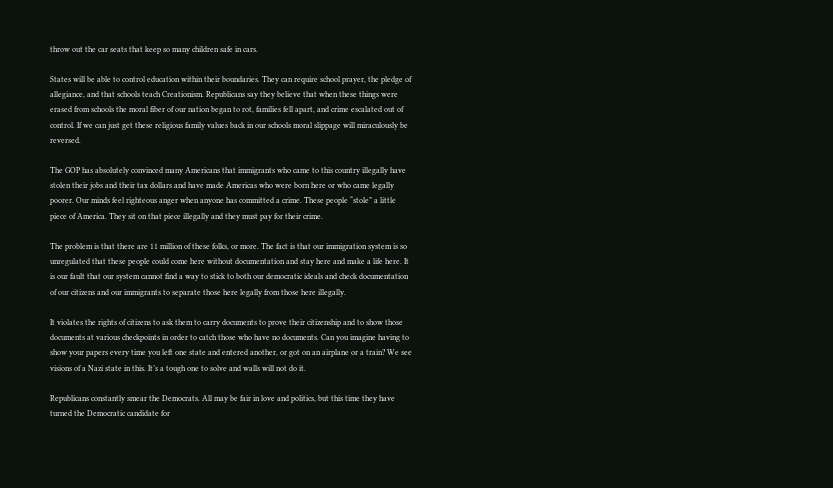throw out the car seats that keep so many children safe in cars.

States will be able to control education within their boundaries. They can require school prayer, the pledge of allegiance, and that schools teach Creationism. Republicans say they believe that when these things were erased from schools the moral fiber of our nation began to rot, families fell apart, and crime escalated out of control. If we can just get these religious family values back in our schools moral slippage will miraculously be reversed.

The GOP has absolutely convinced many Americans that immigrants who came to this country illegally have stolen their jobs and their tax dollars and have made Americas who were born here or who came legally poorer. Our minds feel righteous anger when anyone has committed a crime. These people “stole” a little piece of America. They sit on that piece illegally and they must pay for their crime.

The problem is that there are 11 million of these folks, or more. The fact is that our immigration system is so unregulated that these people could come here without documentation and stay here and make a life here. It is our fault that our system cannot find a way to stick to both our democratic ideals and check documentation of our citizens and our immigrants to separate those here legally from those here illegally.

It violates the rights of citizens to ask them to carry documents to prove their citizenship and to show those documents at various checkpoints in order to catch those who have no documents. Can you imagine having to show your papers every time you left one state and entered another, or got on an airplane or a train? We see visions of a Nazi state in this. It’s a tough one to solve and walls will not do it.

Republicans constantly smear the Democrats. All may be fair in love and politics, but this time they have turned the Democratic candidate for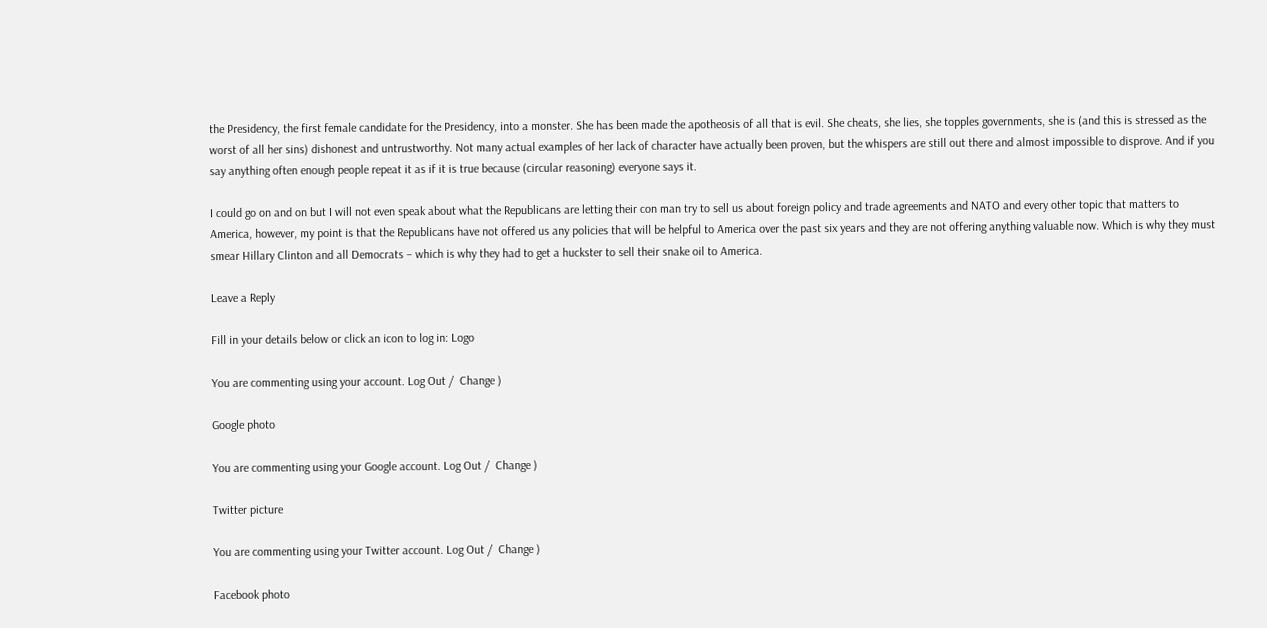the Presidency, the first female candidate for the Presidency, into a monster. She has been made the apotheosis of all that is evil. She cheats, she lies, she topples governments, she is (and this is stressed as the worst of all her sins) dishonest and untrustworthy. Not many actual examples of her lack of character have actually been proven, but the whispers are still out there and almost impossible to disprove. And if you say anything often enough people repeat it as if it is true because (circular reasoning) everyone says it.

I could go on and on but I will not even speak about what the Republicans are letting their con man try to sell us about foreign policy and trade agreements and NATO and every other topic that matters to America, however, my point is that the Republicans have not offered us any policies that will be helpful to America over the past six years and they are not offering anything valuable now. Which is why they must smear Hillary Clinton and all Democrats – which is why they had to get a huckster to sell their snake oil to America.

Leave a Reply

Fill in your details below or click an icon to log in: Logo

You are commenting using your account. Log Out /  Change )

Google photo

You are commenting using your Google account. Log Out /  Change )

Twitter picture

You are commenting using your Twitter account. Log Out /  Change )

Facebook photo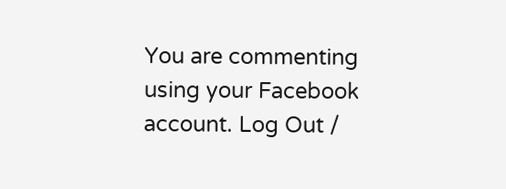You are commenting using your Facebook account. Log Out /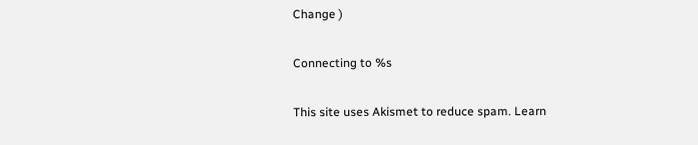Change )

Connecting to %s

This site uses Akismet to reduce spam. Learn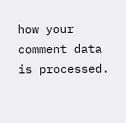how your comment data is processed.